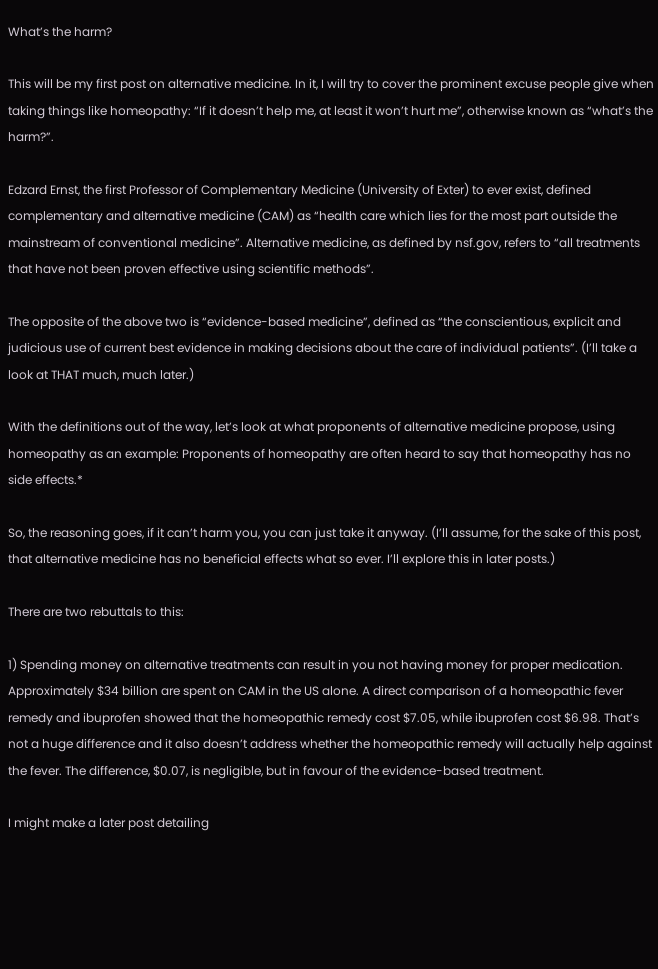What’s the harm?

This will be my first post on alternative medicine. In it, I will try to cover the prominent excuse people give when taking things like homeopathy: “If it doesn’t help me, at least it won’t hurt me”, otherwise known as “what’s the harm?”.

Edzard Ernst, the first Professor of Complementary Medicine (University of Exter) to ever exist, defined complementary and alternative medicine (CAM) as “health care which lies for the most part outside the mainstream of conventional medicine”. Alternative medicine, as defined by nsf.gov, refers to “all treatments that have not been proven effective using scientific methods”.

The opposite of the above two is “evidence-based medicine”, defined as “the conscientious, explicit and judicious use of current best evidence in making decisions about the care of individual patients”. (I’ll take a look at THAT much, much later.)

With the definitions out of the way, let’s look at what proponents of alternative medicine propose, using homeopathy as an example: Proponents of homeopathy are often heard to say that homeopathy has no side effects.*

So, the reasoning goes, if it can’t harm you, you can just take it anyway. (I’ll assume, for the sake of this post, that alternative medicine has no beneficial effects what so ever. I’ll explore this in later posts.)

There are two rebuttals to this:

1) Spending money on alternative treatments can result in you not having money for proper medication. Approximately $34 billion are spent on CAM in the US alone. A direct comparison of a homeopathic fever remedy and ibuprofen showed that the homeopathic remedy cost $7.05, while ibuprofen cost $6.98. That’s not a huge difference and it also doesn’t address whether the homeopathic remedy will actually help against the fever. The difference, $0.07, is negligible, but in favour of the evidence-based treatment.

I might make a later post detailing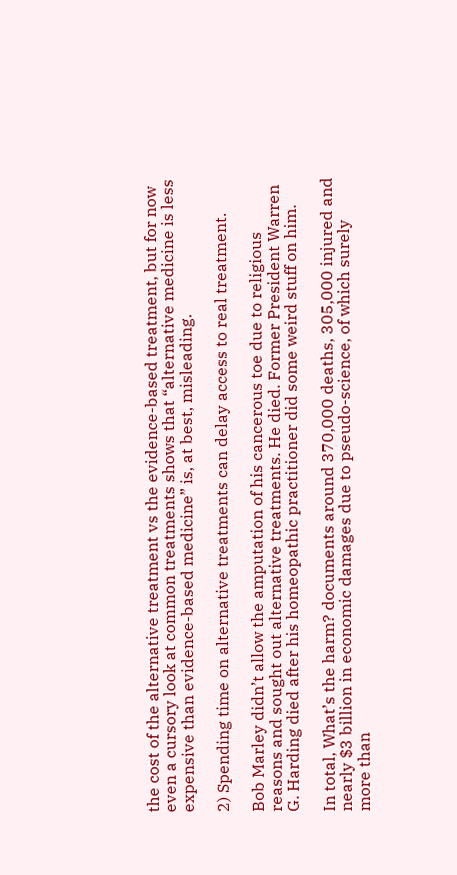the cost of the alternative treatment vs the evidence-based treatment, but for now even a cursory look at common treatments shows that “alternative medicine is less expensive than evidence-based medicine” is, at best, misleading.

2) Spending time on alternative treatments can delay access to real treatment.

Bob Marley didn’t allow the amputation of his cancerous toe due to religious reasons and sought out alternative treatments. He died. Former President Warren G. Harding died after his homeopathic practitioner did some weird stuff on him.

In total, What’s the harm? documents around 370,000 deaths, 305,000 injured and nearly $3 billion in economic damages due to pseudo-science, of which surely more than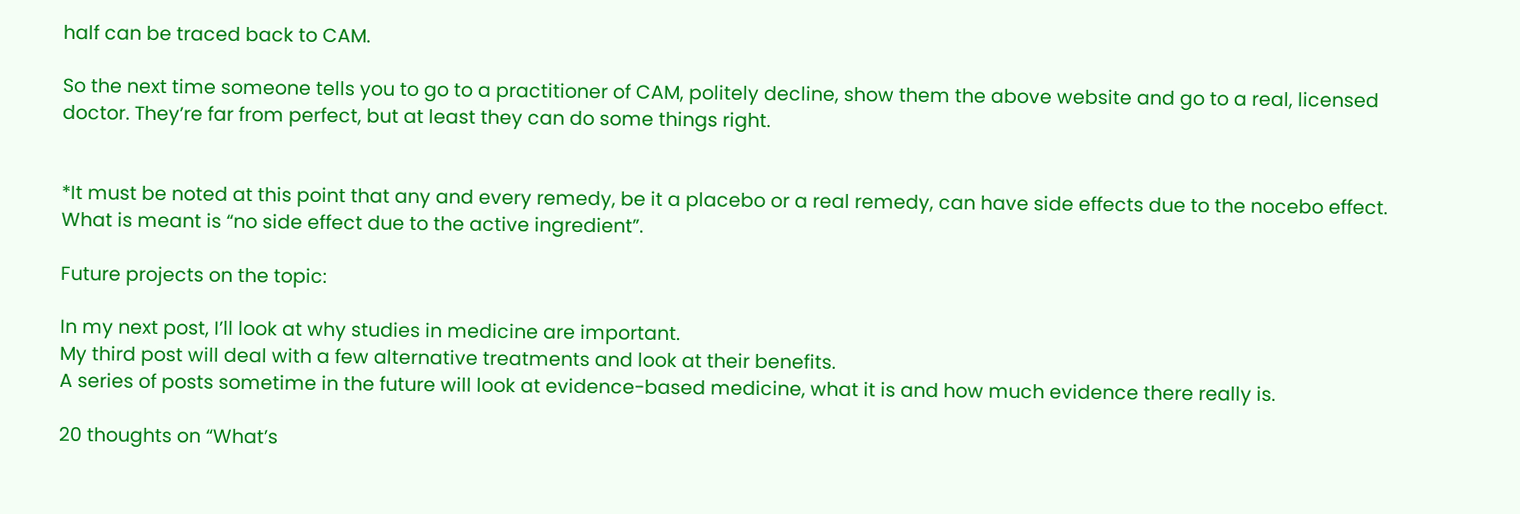half can be traced back to CAM.

So the next time someone tells you to go to a practitioner of CAM, politely decline, show them the above website and go to a real, licensed doctor. They’re far from perfect, but at least they can do some things right.


*It must be noted at this point that any and every remedy, be it a placebo or a real remedy, can have side effects due to the nocebo effect. What is meant is “no side effect due to the active ingredient”.

Future projects on the topic:

In my next post, I’ll look at why studies in medicine are important.
My third post will deal with a few alternative treatments and look at their benefits.
A series of posts sometime in the future will look at evidence-based medicine, what it is and how much evidence there really is.

20 thoughts on “What’s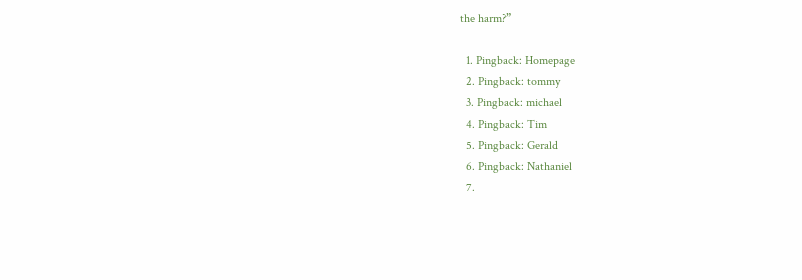the harm?”

  1. Pingback: Homepage
  2. Pingback: tommy
  3. Pingback: michael
  4. Pingback: Tim
  5. Pingback: Gerald
  6. Pingback: Nathaniel
  7.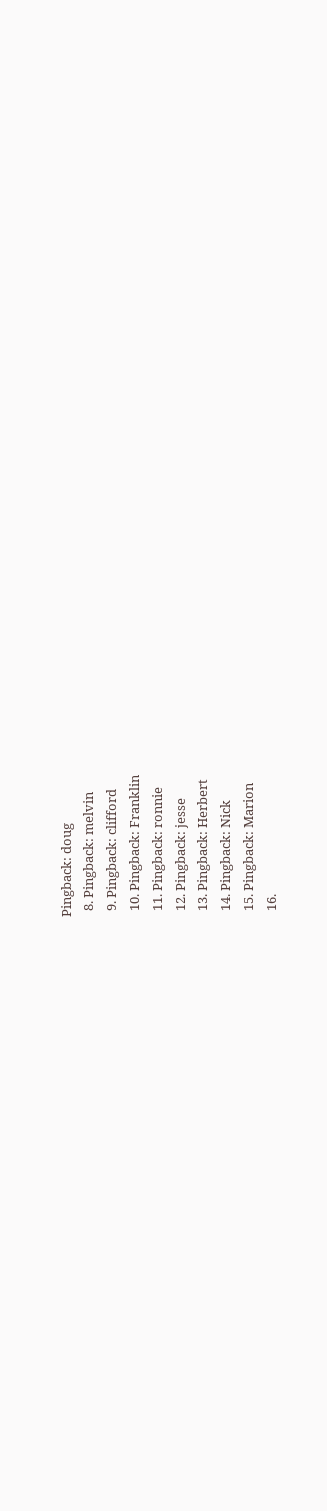Pingback: doug
  8. Pingback: melvin
  9. Pingback: clifford
  10. Pingback: Franklin
  11. Pingback: ronnie
  12. Pingback: jesse
  13. Pingback: Herbert
  14. Pingback: Nick
  15. Pingback: Marion
  16.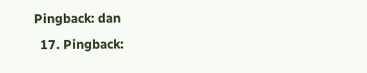Pingback: dan
  17. Pingback: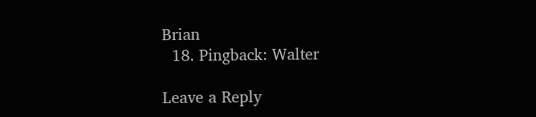Brian
  18. Pingback: Walter

Leave a Reply